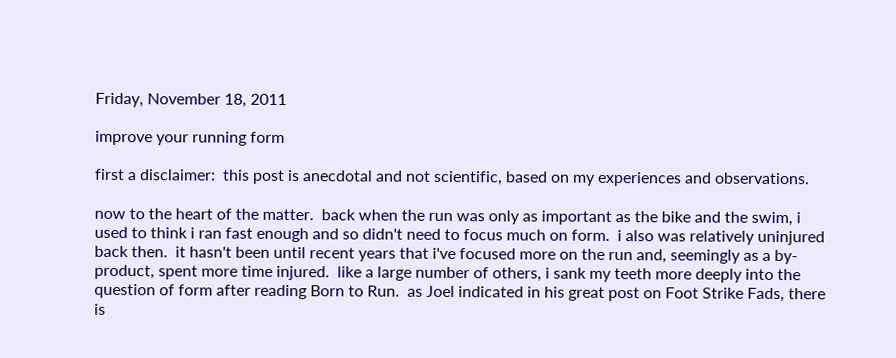Friday, November 18, 2011

improve your running form

first a disclaimer:  this post is anecdotal and not scientific, based on my experiences and observations.

now to the heart of the matter.  back when the run was only as important as the bike and the swim, i used to think i ran fast enough and so didn't need to focus much on form.  i also was relatively uninjured back then.  it hasn't been until recent years that i've focused more on the run and, seemingly as a by-product, spent more time injured.  like a large number of others, i sank my teeth more deeply into the question of form after reading Born to Run.  as Joel indicated in his great post on Foot Strike Fads, there is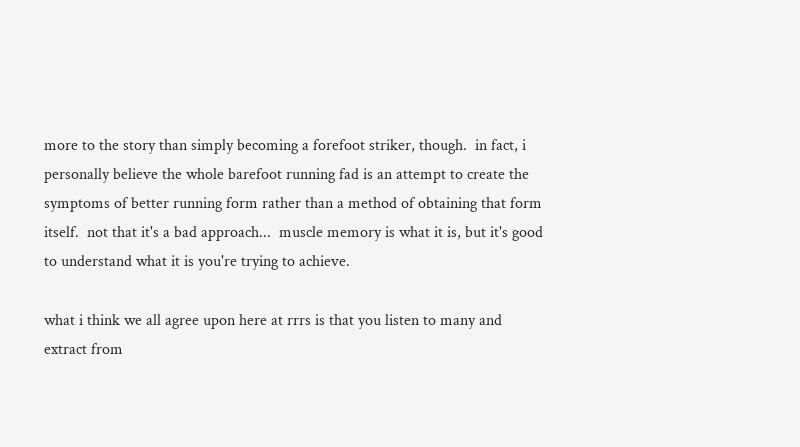more to the story than simply becoming a forefoot striker, though.  in fact, i personally believe the whole barefoot running fad is an attempt to create the symptoms of better running form rather than a method of obtaining that form itself.  not that it's a bad approach...  muscle memory is what it is, but it's good to understand what it is you're trying to achieve.

what i think we all agree upon here at rrrs is that you listen to many and extract from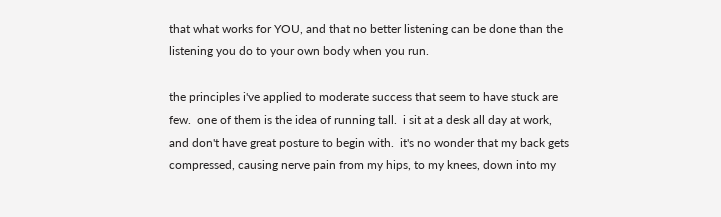that what works for YOU, and that no better listening can be done than the listening you do to your own body when you run.

the principles i've applied to moderate success that seem to have stuck are few.  one of them is the idea of running tall.  i sit at a desk all day at work, and don't have great posture to begin with.  it's no wonder that my back gets compressed, causing nerve pain from my hips, to my knees, down into my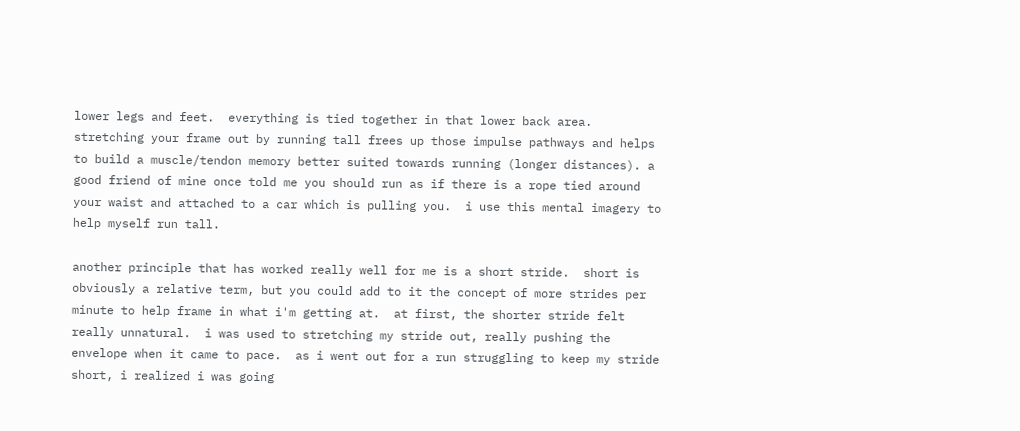lower legs and feet.  everything is tied together in that lower back area.  stretching your frame out by running tall frees up those impulse pathways and helps to build a muscle/tendon memory better suited towards running (longer distances). a good friend of mine once told me you should run as if there is a rope tied around your waist and attached to a car which is pulling you.  i use this mental imagery to help myself run tall.

another principle that has worked really well for me is a short stride.  short is obviously a relative term, but you could add to it the concept of more strides per minute to help frame in what i'm getting at.  at first, the shorter stride felt really unnatural.  i was used to stretching my stride out, really pushing the envelope when it came to pace.  as i went out for a run struggling to keep my stride short, i realized i was going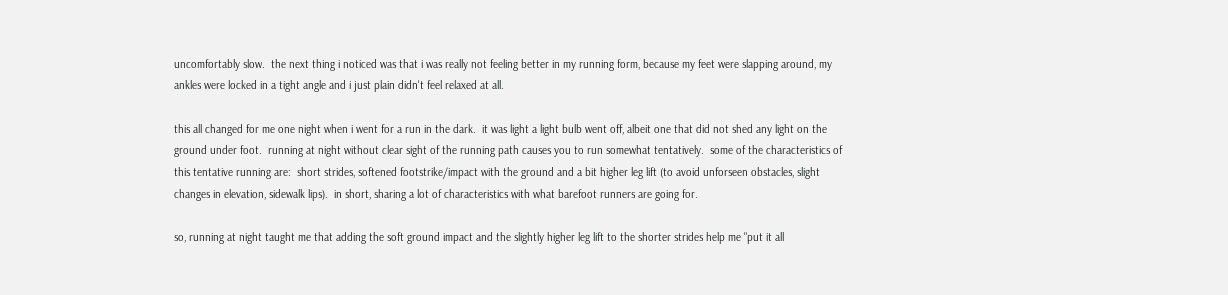uncomfortably slow.  the next thing i noticed was that i was really not feeling better in my running form, because my feet were slapping around, my ankles were locked in a tight angle and i just plain didn't feel relaxed at all.

this all changed for me one night when i went for a run in the dark.  it was light a light bulb went off, albeit one that did not shed any light on the ground under foot.  running at night without clear sight of the running path causes you to run somewhat tentatively.  some of the characteristics of this tentative running are:  short strides, softened footstrike/impact with the ground and a bit higher leg lift (to avoid unforseen obstacles, slight changes in elevation, sidewalk lips).  in short, sharing a lot of characteristics with what barefoot runners are going for.

so, running at night taught me that adding the soft ground impact and the slightly higher leg lift to the shorter strides help me "put it all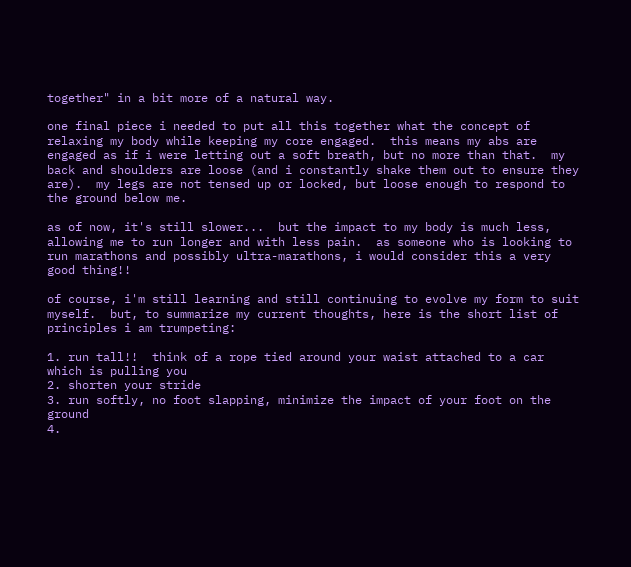together" in a bit more of a natural way.

one final piece i needed to put all this together what the concept of relaxing my body while keeping my core engaged.  this means my abs are engaged as if i were letting out a soft breath, but no more than that.  my back and shoulders are loose (and i constantly shake them out to ensure they are).  my legs are not tensed up or locked, but loose enough to respond to the ground below me.

as of now, it's still slower...  but the impact to my body is much less, allowing me to run longer and with less pain.  as someone who is looking to run marathons and possibly ultra-marathons, i would consider this a very good thing!!

of course, i'm still learning and still continuing to evolve my form to suit myself.  but, to summarize my current thoughts, here is the short list of principles i am trumpeting:

1. run tall!!  think of a rope tied around your waist attached to a car which is pulling you
2. shorten your stride
3. run softly, no foot slapping, minimize the impact of your foot on the ground
4.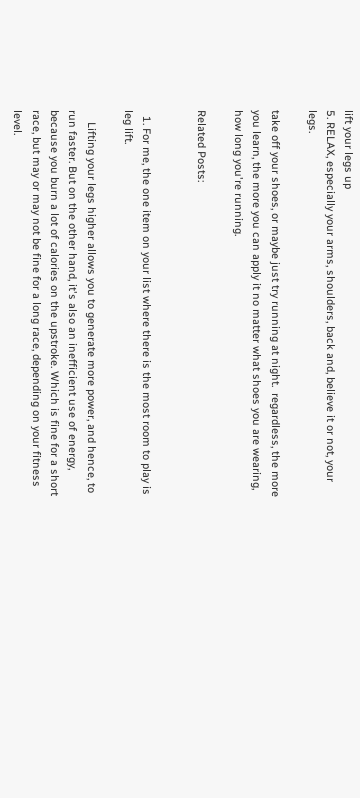lift your legs up
5. RELAX, especially your arms, shoulders, back and, believe it or not, your legs.

take off your shoes, or maybe just try running at night.  regardless, the more you learn, the more you can apply it no matter what shoes you are wearing, how long you're running.

Related Posts:


  1. For me, the one item on your list where there is the most room to play is leg lift.

    Lifting your legs higher allows you to generate more power, and hence, to run faster. But on the other hand, it's also an inefficient use of energy, because you burn a lot of calories on the upstroke. Which is fine for a short race, but may or may not be fine for a long race, depending on your fitness level.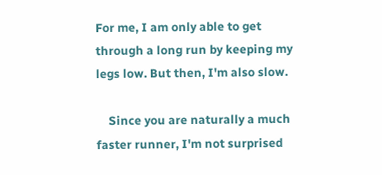For me, I am only able to get through a long run by keeping my legs low. But then, I'm also slow.

    Since you are naturally a much faster runner, I'm not surprised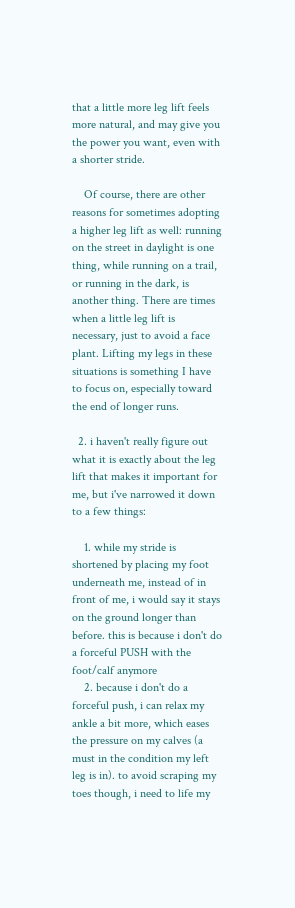that a little more leg lift feels more natural, and may give you the power you want, even with a shorter stride.

    Of course, there are other reasons for sometimes adopting a higher leg lift as well: running on the street in daylight is one thing, while running on a trail, or running in the dark, is another thing. There are times when a little leg lift is necessary, just to avoid a face plant. Lifting my legs in these situations is something I have to focus on, especially toward the end of longer runs.

  2. i haven't really figure out what it is exactly about the leg lift that makes it important for me, but i've narrowed it down to a few things:

    1. while my stride is shortened by placing my foot underneath me, instead of in front of me, i would say it stays on the ground longer than before. this is because i don't do a forceful PUSH with the foot/calf anymore
    2. because i don't do a forceful push, i can relax my ankle a bit more, which eases the pressure on my calves (a must in the condition my left leg is in). to avoid scraping my toes though, i need to life my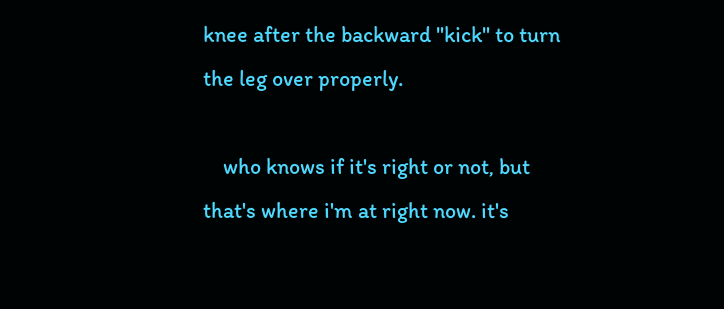knee after the backward "kick" to turn the leg over properly.

    who knows if it's right or not, but that's where i'm at right now. it's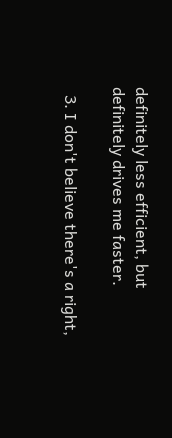definitely less efficient, but definitely drives me faster.

  3. I don't believe there's a right,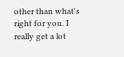other than what's right for you. I really get a lot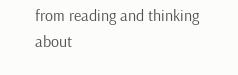from reading and thinking about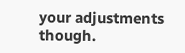your adjustments though.